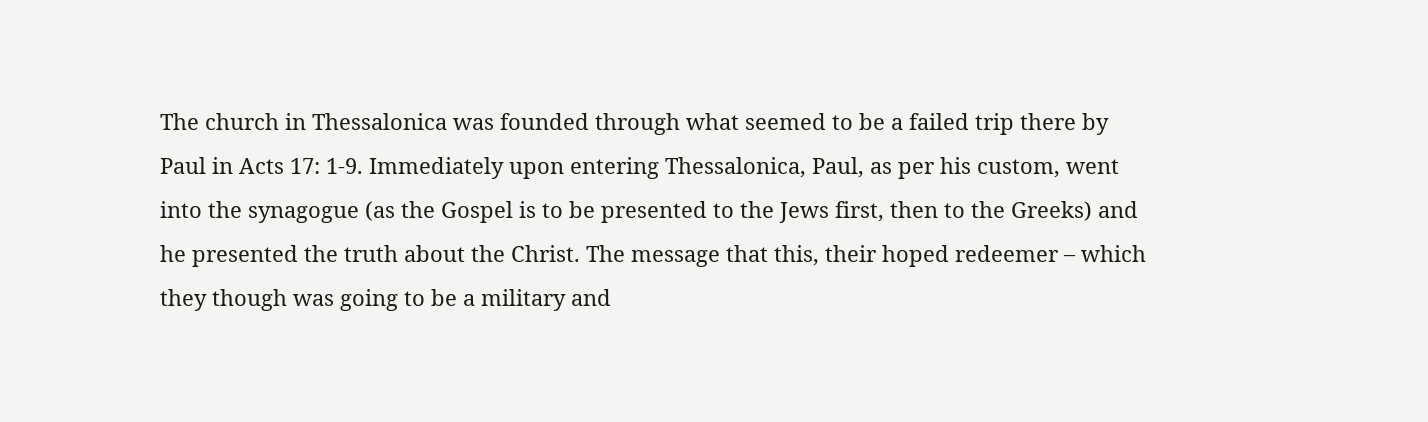The church in Thessalonica was founded through what seemed to be a failed trip there by Paul in Acts 17: 1-9. Immediately upon entering Thessalonica, Paul, as per his custom, went into the synagogue (as the Gospel is to be presented to the Jews first, then to the Greeks) and he presented the truth about the Christ. The message that this, their hoped redeemer – which they though was going to be a military and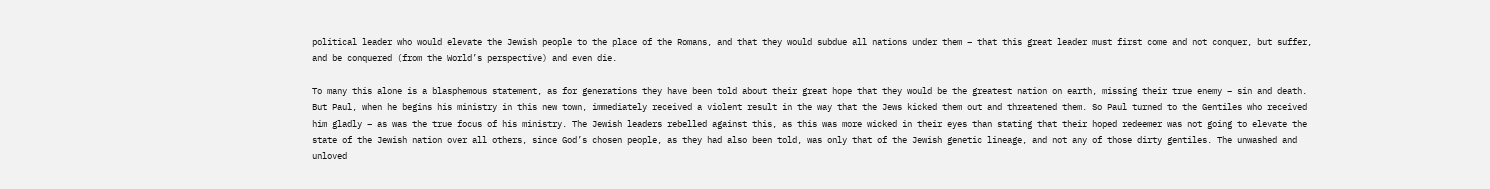political leader who would elevate the Jewish people to the place of the Romans, and that they would subdue all nations under them – that this great leader must first come and not conquer, but suffer, and be conquered (from the World’s perspective) and even die.

To many this alone is a blasphemous statement, as for generations they have been told about their great hope that they would be the greatest nation on earth, missing their true enemy – sin and death. But Paul, when he begins his ministry in this new town, immediately received a violent result in the way that the Jews kicked them out and threatened them. So Paul turned to the Gentiles who received him gladly – as was the true focus of his ministry. The Jewish leaders rebelled against this, as this was more wicked in their eyes than stating that their hoped redeemer was not going to elevate the state of the Jewish nation over all others, since God’s chosen people, as they had also been told, was only that of the Jewish genetic lineage, and not any of those dirty gentiles. The unwashed and unloved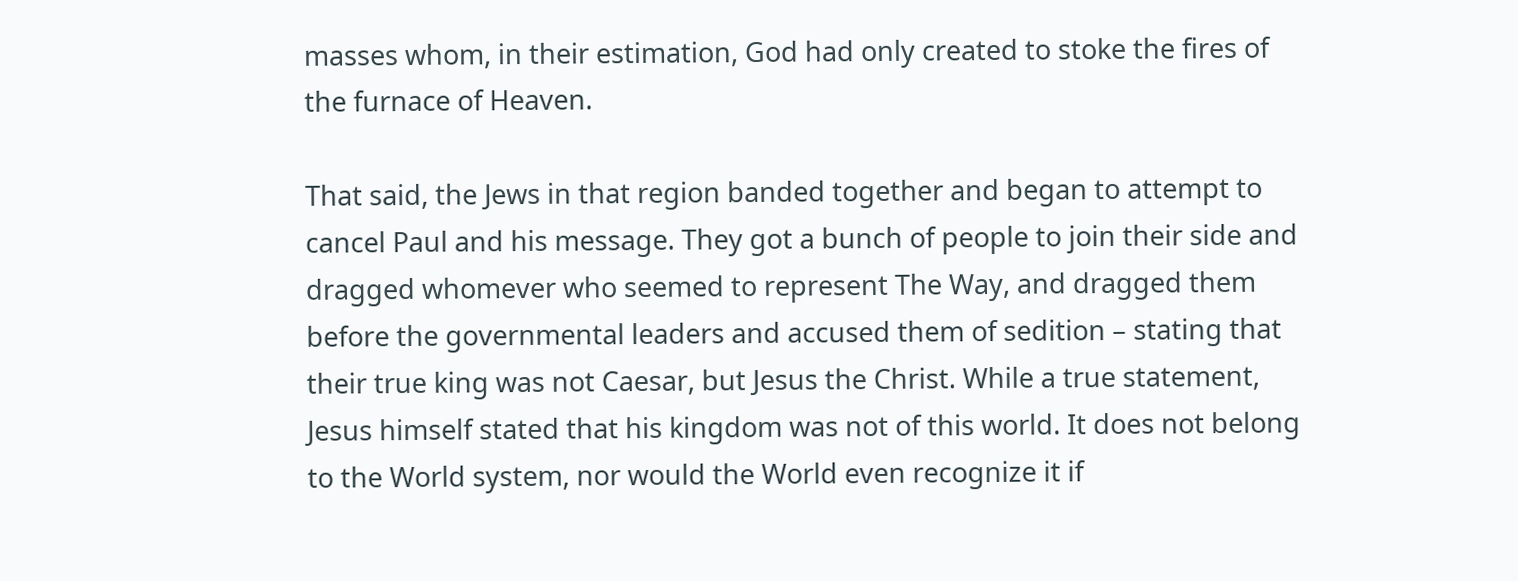masses whom, in their estimation, God had only created to stoke the fires of the furnace of Heaven.

That said, the Jews in that region banded together and began to attempt to cancel Paul and his message. They got a bunch of people to join their side and dragged whomever who seemed to represent The Way, and dragged them before the governmental leaders and accused them of sedition – stating that their true king was not Caesar, but Jesus the Christ. While a true statement, Jesus himself stated that his kingdom was not of this world. It does not belong to the World system, nor would the World even recognize it if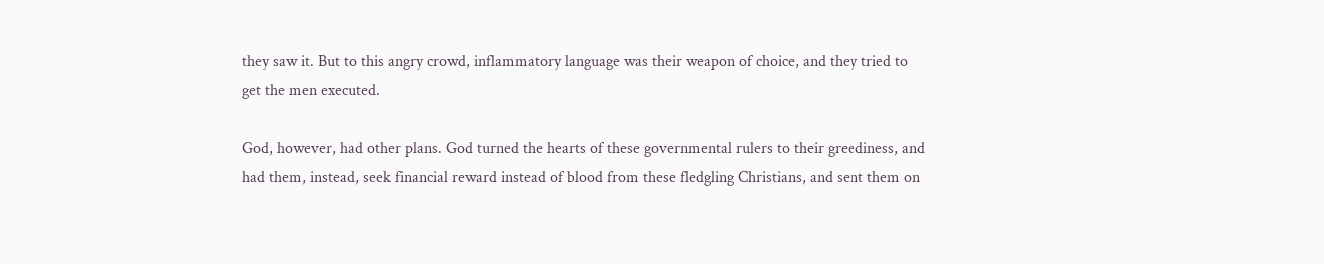they saw it. But to this angry crowd, inflammatory language was their weapon of choice, and they tried to get the men executed.

God, however, had other plans. God turned the hearts of these governmental rulers to their greediness, and had them, instead, seek financial reward instead of blood from these fledgling Christians, and sent them on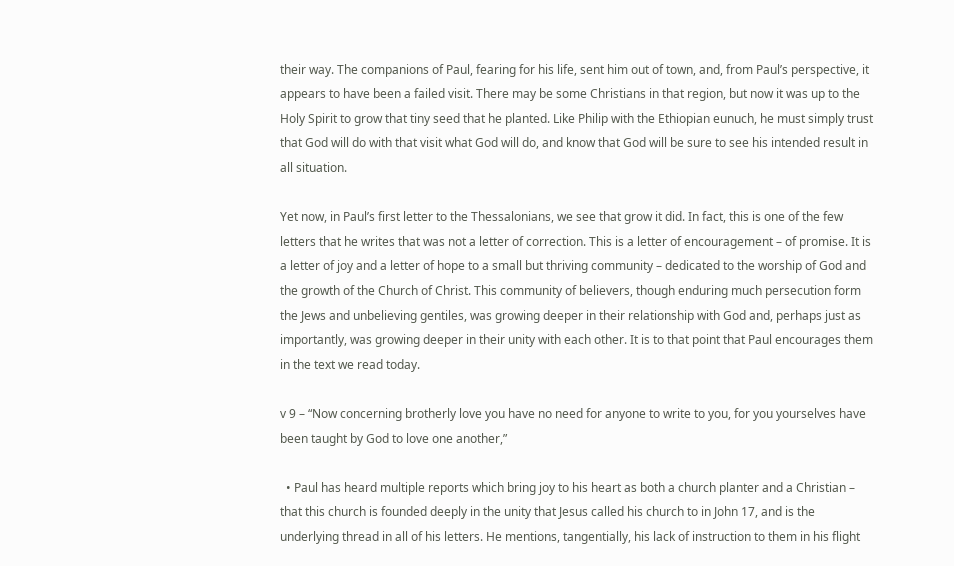their way. The companions of Paul, fearing for his life, sent him out of town, and, from Paul’s perspective, it appears to have been a failed visit. There may be some Christians in that region, but now it was up to the Holy Spirit to grow that tiny seed that he planted. Like Philip with the Ethiopian eunuch, he must simply trust that God will do with that visit what God will do, and know that God will be sure to see his intended result in all situation.

Yet now, in Paul’s first letter to the Thessalonians, we see that grow it did. In fact, this is one of the few letters that he writes that was not a letter of correction. This is a letter of encouragement – of promise. It is a letter of joy and a letter of hope to a small but thriving community – dedicated to the worship of God and the growth of the Church of Christ. This community of believers, though enduring much persecution form the Jews and unbelieving gentiles, was growing deeper in their relationship with God and, perhaps just as importantly, was growing deeper in their unity with each other. It is to that point that Paul encourages them in the text we read today.

v 9 – “Now concerning brotherly love you have no need for anyone to write to you, for you yourselves have been taught by God to love one another,”

  • Paul has heard multiple reports which bring joy to his heart as both a church planter and a Christian – that this church is founded deeply in the unity that Jesus called his church to in John 17, and is the underlying thread in all of his letters. He mentions, tangentially, his lack of instruction to them in his flight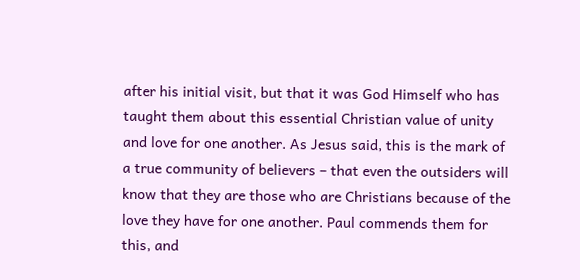after his initial visit, but that it was God Himself who has taught them about this essential Christian value of unity and love for one another. As Jesus said, this is the mark of a true community of believers – that even the outsiders will know that they are those who are Christians because of the love they have for one another. Paul commends them for this, and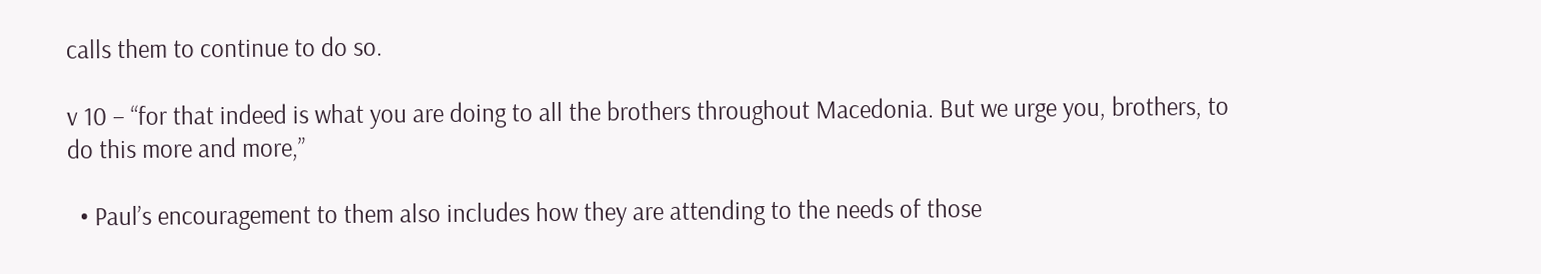calls them to continue to do so.

v 10 – “for that indeed is what you are doing to all the brothers throughout Macedonia. But we urge you, brothers, to do this more and more,”

  • Paul’s encouragement to them also includes how they are attending to the needs of those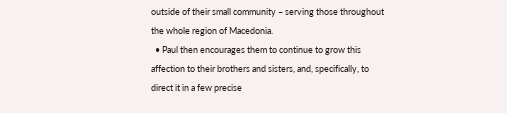outside of their small community – serving those throughout the whole region of Macedonia.
  • Paul then encourages them to continue to grow this affection to their brothers and sisters, and, specifically, to direct it in a few precise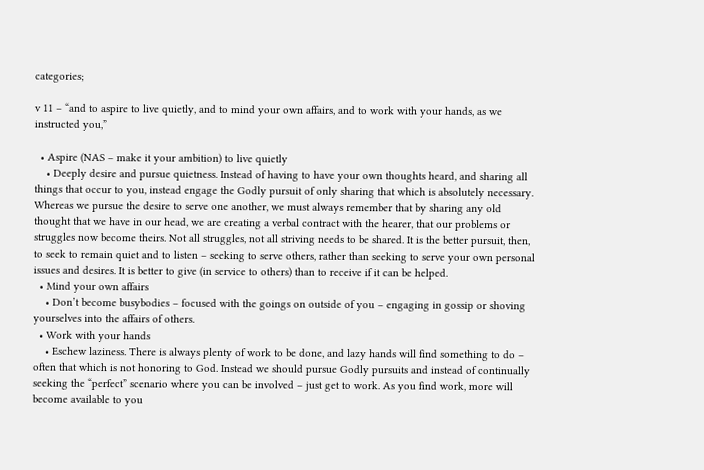categories;

v 11 – “and to aspire to live quietly, and to mind your own affairs, and to work with your hands, as we instructed you,”

  • Aspire (NAS – make it your ambition) to live quietly
    • Deeply desire and pursue quietness. Instead of having to have your own thoughts heard, and sharing all things that occur to you, instead engage the Godly pursuit of only sharing that which is absolutely necessary. Whereas we pursue the desire to serve one another, we must always remember that by sharing any old thought that we have in our head, we are creating a verbal contract with the hearer, that our problems or struggles now become theirs. Not all struggles, not all striving needs to be shared. It is the better pursuit, then, to seek to remain quiet and to listen – seeking to serve others, rather than seeking to serve your own personal issues and desires. It is better to give (in service to others) than to receive if it can be helped.
  • Mind your own affairs
    • Don’t become busybodies – focused with the goings on outside of you – engaging in gossip or shoving yourselves into the affairs of others.
  • Work with your hands
    • Eschew laziness. There is always plenty of work to be done, and lazy hands will find something to do – often that which is not honoring to God. Instead we should pursue Godly pursuits and instead of continually seeking the “perfect” scenario where you can be involved – just get to work. As you find work, more will become available to you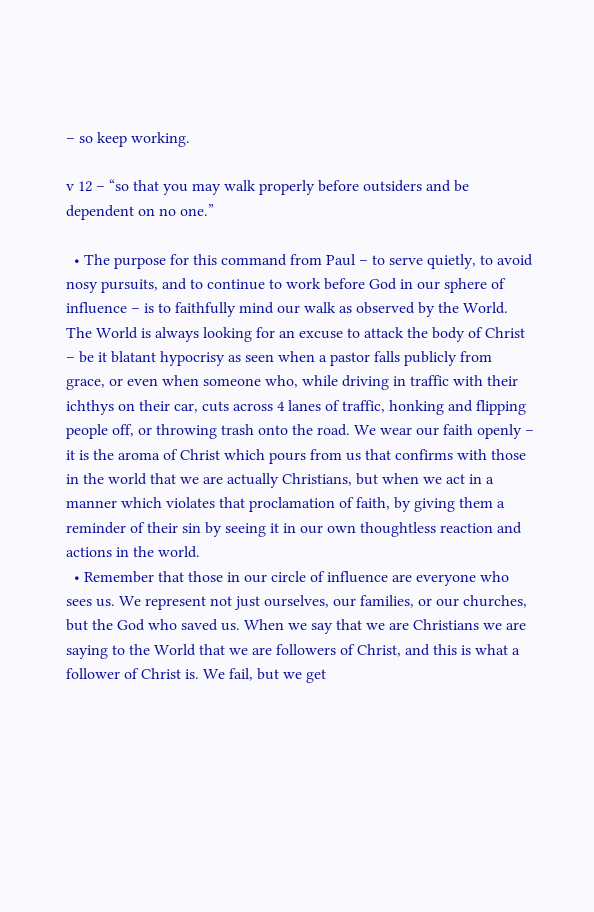– so keep working.

v 12 – “so that you may walk properly before outsiders and be dependent on no one.”

  • The purpose for this command from Paul – to serve quietly, to avoid nosy pursuits, and to continue to work before God in our sphere of influence – is to faithfully mind our walk as observed by the World. The World is always looking for an excuse to attack the body of Christ – be it blatant hypocrisy as seen when a pastor falls publicly from grace, or even when someone who, while driving in traffic with their ichthys on their car, cuts across 4 lanes of traffic, honking and flipping people off, or throwing trash onto the road. We wear our faith openly – it is the aroma of Christ which pours from us that confirms with those in the world that we are actually Christians, but when we act in a manner which violates that proclamation of faith, by giving them a reminder of their sin by seeing it in our own thoughtless reaction and actions in the world.
  • Remember that those in our circle of influence are everyone who sees us. We represent not just ourselves, our families, or our churches, but the God who saved us. When we say that we are Christians we are saying to the World that we are followers of Christ, and this is what a follower of Christ is. We fail, but we get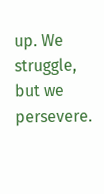up. We struggle, but we persevere.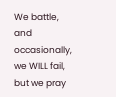We battle, and occasionally, we WILL fail, but we pray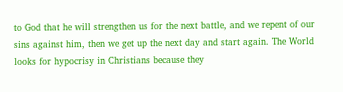to God that he will strengthen us for the next battle, and we repent of our sins against him, then we get up the next day and start again. The World looks for hypocrisy in Christians because they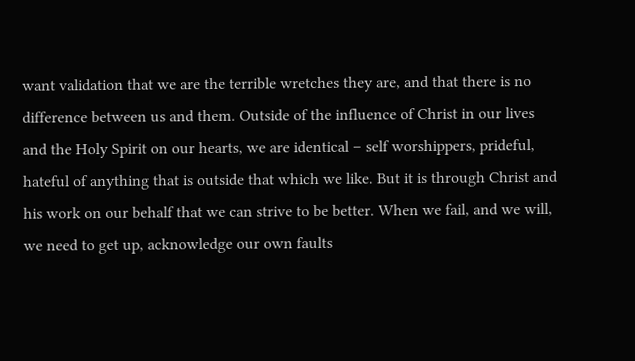want validation that we are the terrible wretches they are, and that there is no difference between us and them. Outside of the influence of Christ in our lives and the Holy Spirit on our hearts, we are identical – self worshippers, prideful, hateful of anything that is outside that which we like. But it is through Christ and his work on our behalf that we can strive to be better. When we fail, and we will, we need to get up, acknowledge our own faults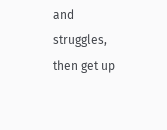and struggles, then get up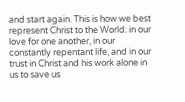and start again. This is how we best represent Christ to the World: in our love for one another, in our constantly repentant life, and in our trust in Christ and his work alone in us to save us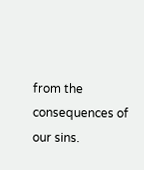from the consequences of our sins.